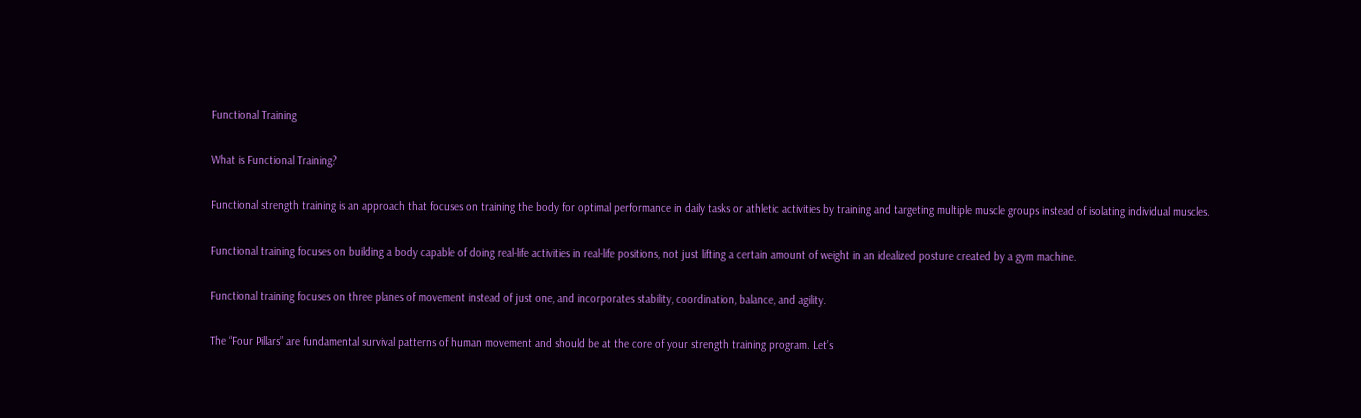Functional Training

What is Functional Training?

Functional strength training is an approach that focuses on training the body for optimal performance in daily tasks or athletic activities by training and targeting multiple muscle groups instead of isolating individual muscles.

Functional training focuses on building a body capable of doing real-life activities in real-life positions, not just lifting a certain amount of weight in an idealized posture created by a gym machine.

Functional training focuses on three planes of movement instead of just one, and incorporates stability, coordination, balance, and agility.

The “Four Pillars” are fundamental survival patterns of human movement and should be at the core of your strength training program. Let’s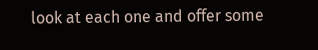look at each one and offer some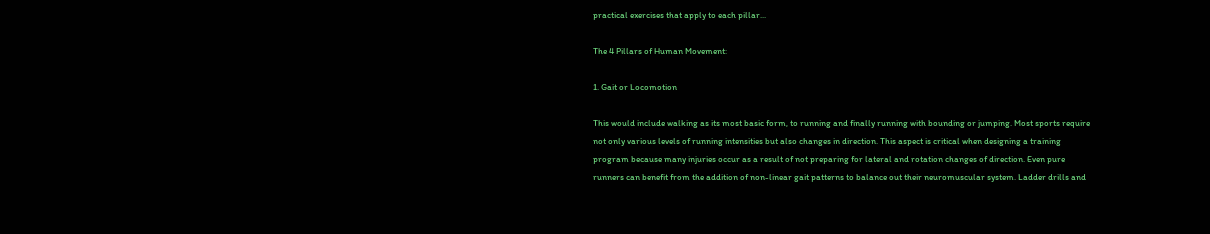practical exercises that apply to each pillar...

The 4 Pillars of Human Movement:

1. Gait or Locomotion

This would include walking as its most basic form, to running and finally running with bounding or jumping. Most sports require not only various levels of running intensities but also changes in direction. This aspect is critical when designing a training program because many injuries occur as a result of not preparing for lateral and rotation changes of direction. Even pure runners can benefit from the addition of non-linear gait patterns to balance out their neuromuscular system. Ladder drills and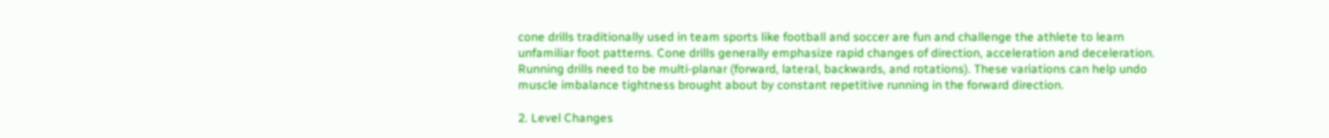cone drills traditionally used in team sports like football and soccer are fun and challenge the athlete to learn unfamiliar foot patterns. Cone drills generally emphasize rapid changes of direction, acceleration and deceleration. Running drills need to be multi-planar (forward, lateral, backwards, and rotations). These variations can help undo muscle imbalance tightness brought about by constant repetitive running in the forward direction.

2. Level Changes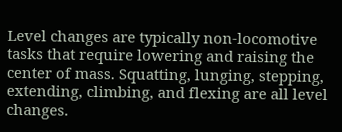Level changes are typically non-locomotive tasks that require lowering and raising the center of mass. Squatting, lunging, stepping, extending, climbing, and flexing are all level changes.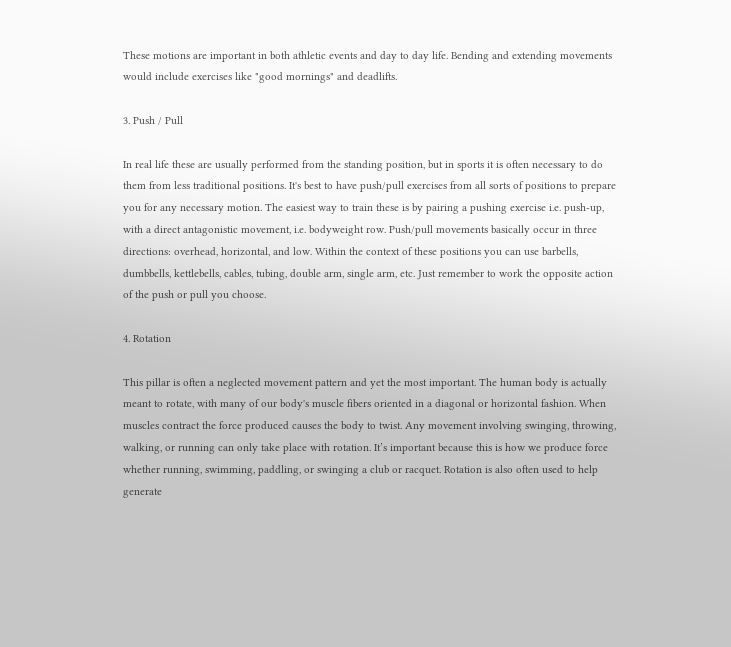These motions are important in both athletic events and day to day life. Bending and extending movements would include exercises like "good mornings" and deadlifts.

3. Push / Pull

In real life these are usually performed from the standing position, but in sports it is often necessary to do them from less traditional positions. It's best to have push/pull exercises from all sorts of positions to prepare you for any necessary motion. The easiest way to train these is by pairing a pushing exercise i.e. push-up, with a direct antagonistic movement, i.e. bodyweight row. Push/pull movements basically occur in three directions: overhead, horizontal, and low. Within the context of these positions you can use barbells, dumbbells, kettlebells, cables, tubing, double arm, single arm, etc. Just remember to work the opposite action of the push or pull you choose.

4. Rotation

This pillar is often a neglected movement pattern and yet the most important. The human body is actually meant to rotate, with many of our body's muscle fibers oriented in a diagonal or horizontal fashion. When muscles contract the force produced causes the body to twist. Any movement involving swinging, throwing, walking, or running can only take place with rotation. It’s important because this is how we produce force whether running, swimming, paddling, or swinging a club or racquet. Rotation is also often used to help generate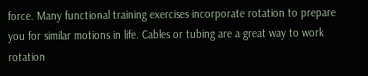force. Many functional training exercises incorporate rotation to prepare you for similar motions in life. Cables or tubing are a great way to work rotation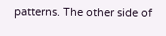patterns. The other side of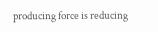producing force is reducing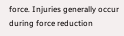force. Injuries generally occur during force reduction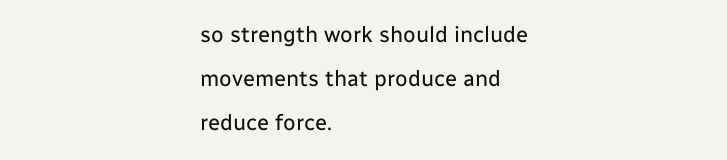so strength work should include movements that produce and reduce force.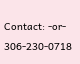Contact: -or- 306-230-0718